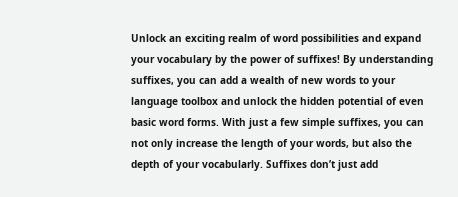Unlock an exciting realm of word possibilities and expand your vocabulary by the power of suffixes! By understanding suffixes, you can add a wealth of new words to your language toolbox and unlock the hidden potential of even basic word forms. With just a few simple suffixes, you can not only increase the length of your words, but also the depth of your vocabularly. Suffixes don’t just add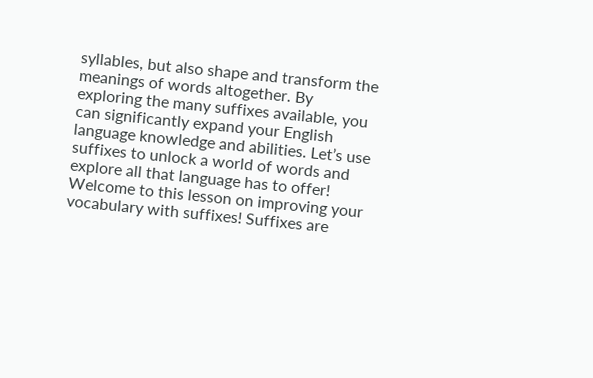syllables, but also shape and transform the meanings of words altogether. By exploring the many suffixes available, you can significantly expand your English language knowledge and abilities. Let’s use suffixes to unlock a world of words and explore all that language has to offer! Welcome to this lesson on improving your vocabulary with suffixes! Suffixes are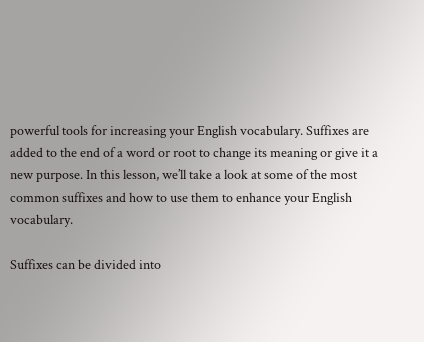powerful tools for increasing your English vocabulary. Suffixes are added to the end of a word or root to change its meaning or give it a new purpose. In this lesson, we’ll take a look at some of the most common suffixes and how to use them to enhance your English vocabulary.

Suffixes can be divided into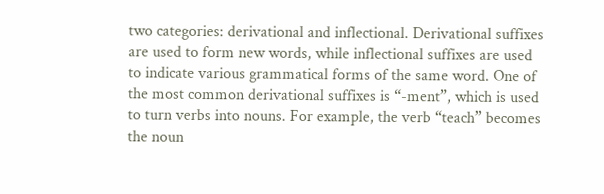two categories: derivational and inflectional. Derivational suffixes are used to form new words, while inflectional suffixes are used to indicate various grammatical forms of the same word. One of the most common derivational suffixes is “-ment”, which is used to turn verbs into nouns. For example, the verb “teach” becomes the noun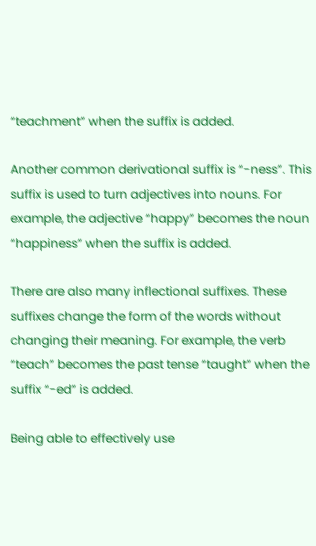“teachment” when the suffix is added.

Another common derivational suffix is “-ness”. This suffix is used to turn adjectives into nouns. For example, the adjective “happy” becomes the noun “happiness” when the suffix is added.

There are also many inflectional suffixes. These suffixes change the form of the words without changing their meaning. For example, the verb “teach” becomes the past tense “taught” when the suffix “-ed” is added.

Being able to effectively use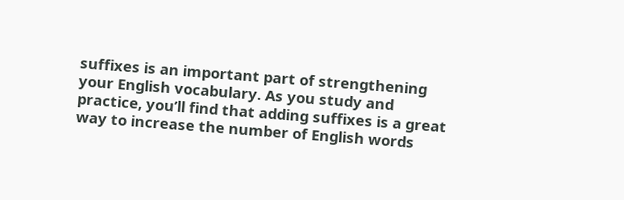suffixes is an important part of strengthening your English vocabulary. As you study and practice, you’ll find that adding suffixes is a great way to increase the number of English words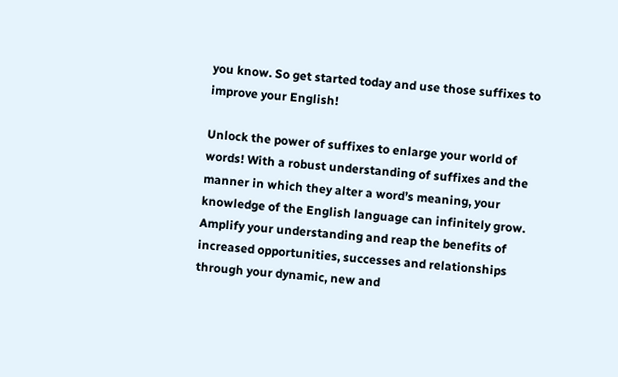you know. So get started today and use those suffixes to improve your English!

Unlock the power of suffixes to enlarge your world of words! With a robust understanding of suffixes and the manner in which they alter a word’s meaning, your knowledge of the English language can infinitely grow. Amplify your understanding and reap the benefits of increased opportunities, successes and relationships through your dynamic, new and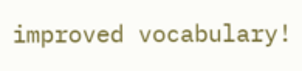improved vocabulary!